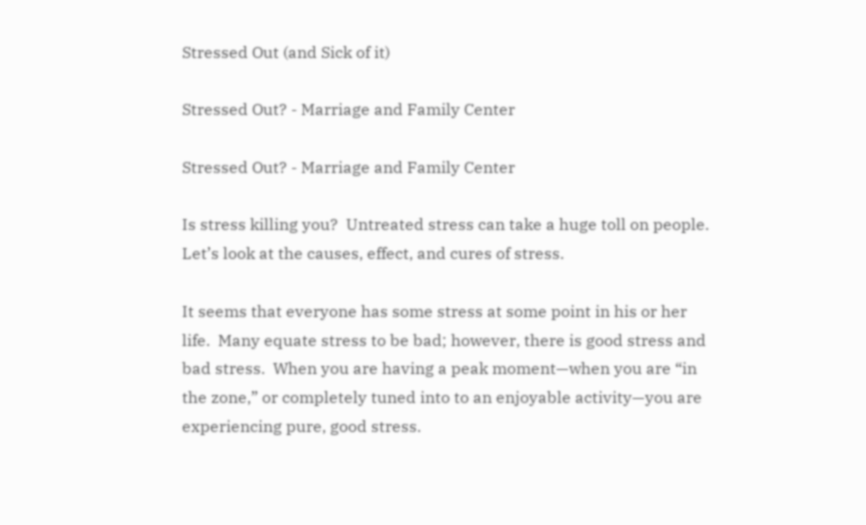Stressed Out (and Sick of it)

Stressed Out? - Marriage and Family Center

Stressed Out? - Marriage and Family Center

Is stress killing you?  Untreated stress can take a huge toll on people.  Let’s look at the causes, effect, and cures of stress.

It seems that everyone has some stress at some point in his or her life.  Many equate stress to be bad; however, there is good stress and bad stress.  When you are having a peak moment—when you are “in the zone,” or completely tuned into to an enjoyable activity—you are experiencing pure, good stress.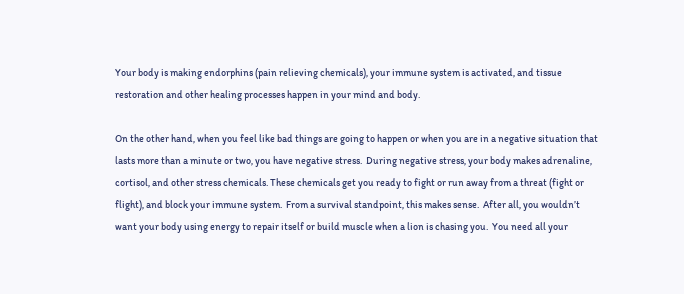Your body is making endorphins (pain relieving chemicals), your immune system is activated, and tissue restoration and other healing processes happen in your mind and body.

On the other hand, when you feel like bad things are going to happen or when you are in a negative situation that lasts more than a minute or two, you have negative stress.  During negative stress, your body makes adrenaline, cortisol, and other stress chemicals. These chemicals get you ready to fight or run away from a threat (fight or flight), and block your immune system.  From a survival standpoint, this makes sense.  After all, you wouldn’t want your body using energy to repair itself or build muscle when a lion is chasing you.  You need all your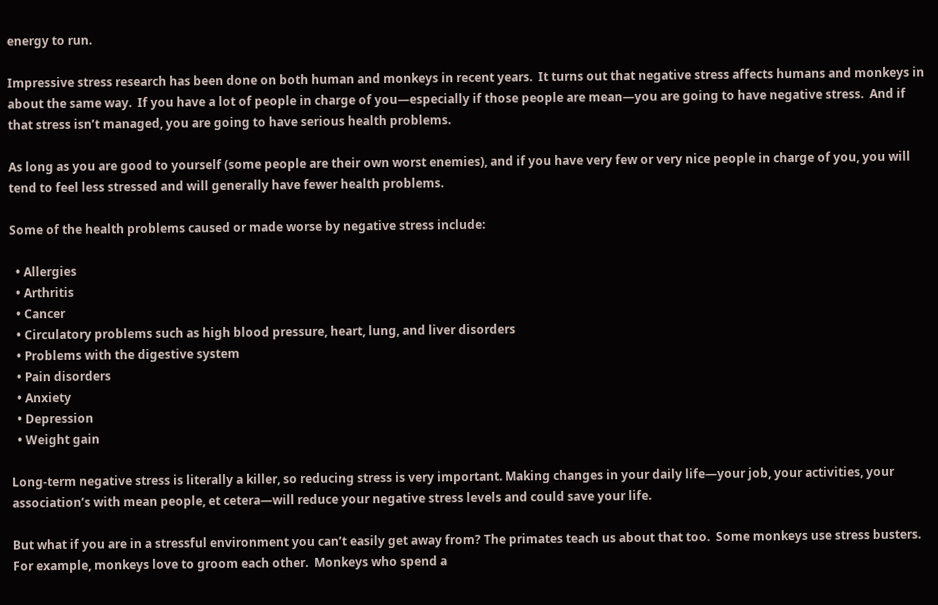energy to run.

Impressive stress research has been done on both human and monkeys in recent years.  It turns out that negative stress affects humans and monkeys in about the same way.  If you have a lot of people in charge of you—especially if those people are mean—you are going to have negative stress.  And if that stress isn’t managed, you are going to have serious health problems.

As long as you are good to yourself (some people are their own worst enemies), and if you have very few or very nice people in charge of you, you will tend to feel less stressed and will generally have fewer health problems.

Some of the health problems caused or made worse by negative stress include:

  • Allergies
  • Arthritis
  • Cancer
  • Circulatory problems such as high blood pressure, heart, lung, and liver disorders
  • Problems with the digestive system
  • Pain disorders
  • Anxiety
  • Depression
  • Weight gain

Long-term negative stress is literally a killer, so reducing stress is very important. Making changes in your daily life—your job, your activities, your association’s with mean people, et cetera—will reduce your negative stress levels and could save your life.

But what if you are in a stressful environment you can’t easily get away from? The primates teach us about that too.  Some monkeys use stress busters.  For example, monkeys love to groom each other.  Monkeys who spend a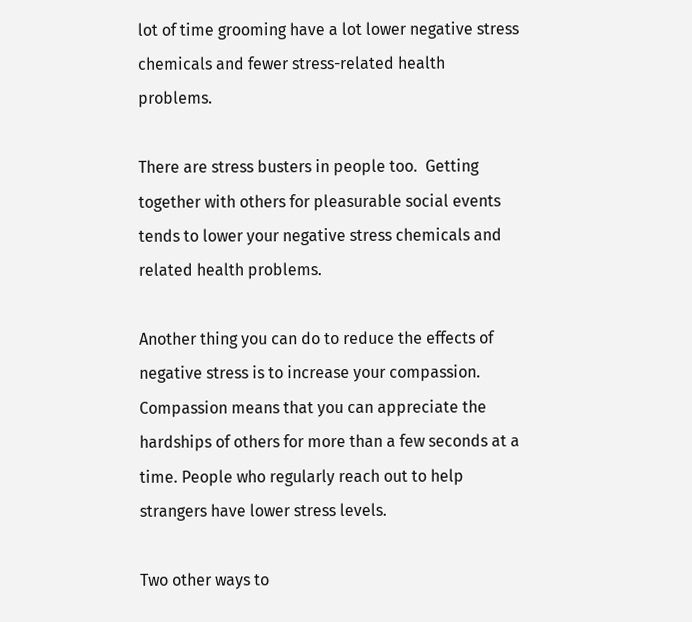lot of time grooming have a lot lower negative stress chemicals and fewer stress-related health problems.

There are stress busters in people too.  Getting together with others for pleasurable social events tends to lower your negative stress chemicals and related health problems.

Another thing you can do to reduce the effects of negative stress is to increase your compassion.  Compassion means that you can appreciate the hardships of others for more than a few seconds at a time. People who regularly reach out to help strangers have lower stress levels.

Two other ways to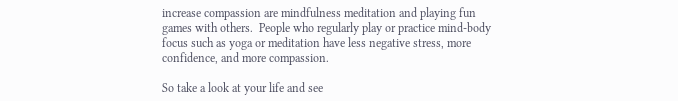increase compassion are mindfulness meditation and playing fun games with others.  People who regularly play or practice mind-body focus such as yoga or meditation have less negative stress, more confidence, and more compassion.

So take a look at your life and see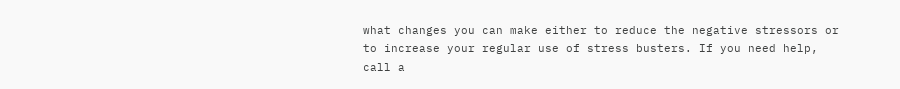what changes you can make either to reduce the negative stressors or to increase your regular use of stress busters. If you need help, call a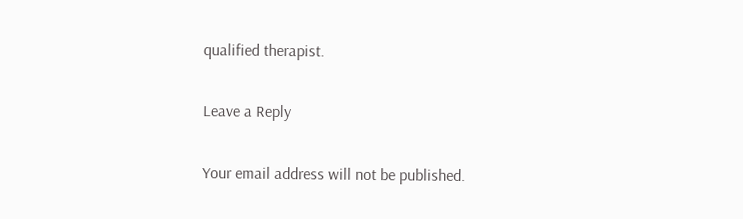qualified therapist.

Leave a Reply

Your email address will not be published.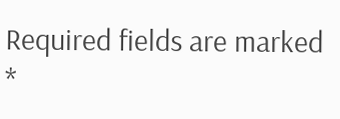Required fields are marked *